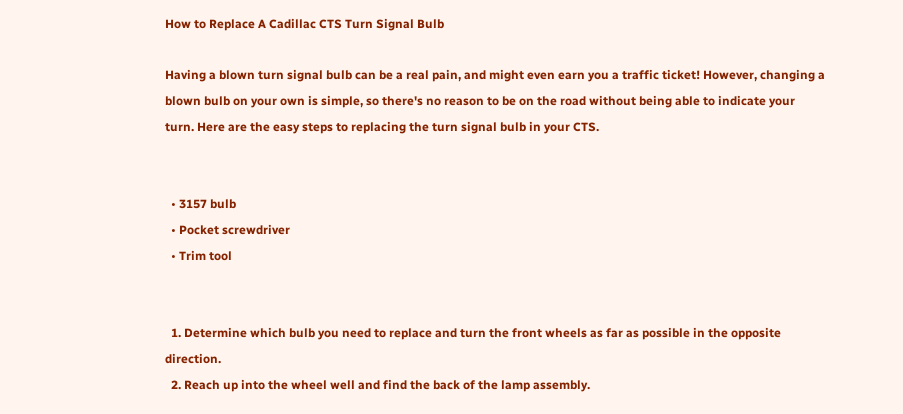How to Replace A Cadillac CTS Turn Signal Bulb

Having a blown turn signal bulb can be a real pain, and might even earn you a traffic ticket! However, changing a blown bulb on your own is simple, so there's no reason to be on the road without being able to indicate your turn. Here are the easy steps to replacing the turn signal bulb in your CTS.


  • 3157 bulb
  • Pocket screwdriver
  • Trim tool


  1. Determine which bulb you need to replace and turn the front wheels as far as possible in the opposite direction.
  2. Reach up into the wheel well and find the back of the lamp assembly.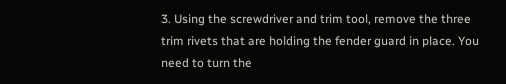3. Using the screwdriver and trim tool, remove the three trim rivets that are holding the fender guard in place. You need to turn the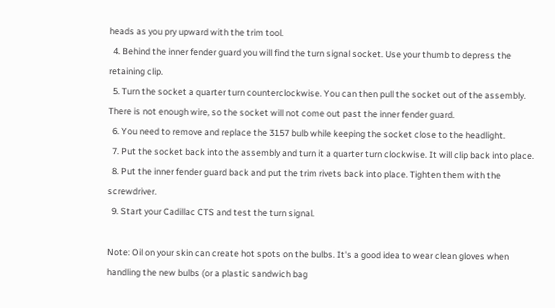heads as you pry upward with the trim tool.
  4. Behind the inner fender guard you will find the turn signal socket. Use your thumb to depress the retaining clip.
  5. Turn the socket a quarter turn counterclockwise. You can then pull the socket out of the assembly. There is not enough wire, so the socket will not come out past the inner fender guard.
  6. You need to remove and replace the 3157 bulb while keeping the socket close to the headlight.
  7. Put the socket back into the assembly and turn it a quarter turn clockwise. It will clip back into place.
  8. Put the inner fender guard back and put the trim rivets back into place. Tighten them with the screwdriver.
  9. Start your Cadillac CTS and test the turn signal.

Note: Oil on your skin can create hot spots on the bulbs. It's a good idea to wear clean gloves when handling the new bulbs (or a plastic sandwich bag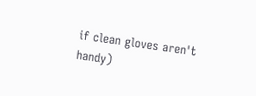if clean gloves aren't handy)